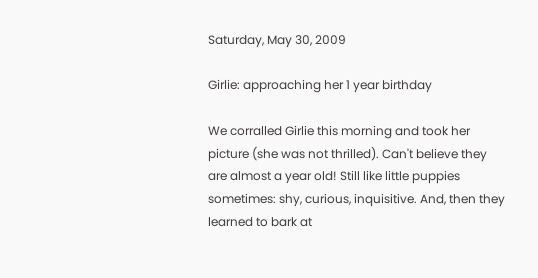Saturday, May 30, 2009

Girlie: approaching her 1 year birthday

We corralled Girlie this morning and took her picture (she was not thrilled). Can't believe they are almost a year old! Still like little puppies sometimes: shy, curious, inquisitive. And, then they learned to bark at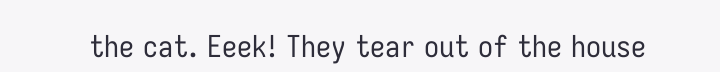the cat. Eeek! They tear out of the house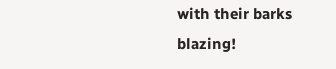with their barks blazing!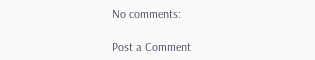No comments:

Post a Comment